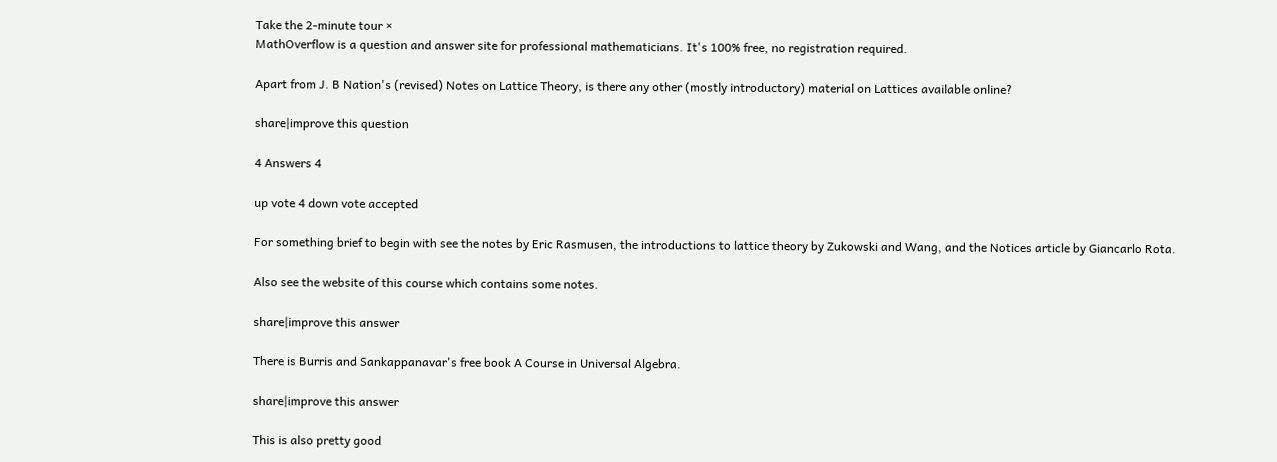Take the 2-minute tour ×
MathOverflow is a question and answer site for professional mathematicians. It's 100% free, no registration required.

Apart from J. B Nation's (revised) Notes on Lattice Theory, is there any other (mostly introductory) material on Lattices available online?

share|improve this question

4 Answers 4

up vote 4 down vote accepted

For something brief to begin with see the notes by Eric Rasmusen, the introductions to lattice theory by Zukowski and Wang, and the Notices article by Giancarlo Rota.

Also see the website of this course which contains some notes.

share|improve this answer

There is Burris and Sankappanavar's free book A Course in Universal Algebra.

share|improve this answer

This is also pretty good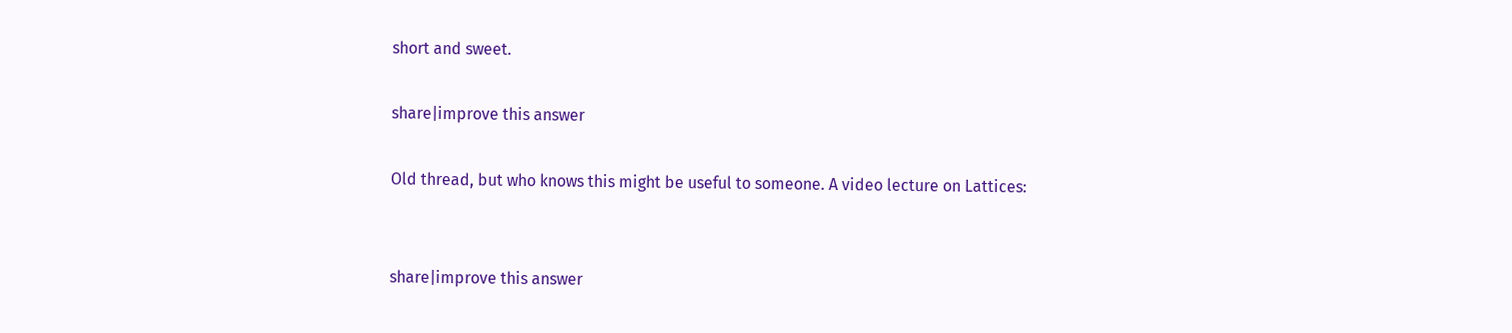short and sweet.

share|improve this answer

Old thread, but who knows this might be useful to someone. A video lecture on Lattices:


share|improve this answer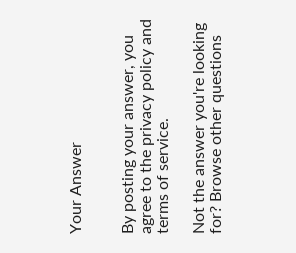Your Answer


By posting your answer, you agree to the privacy policy and terms of service.

Not the answer you're looking for? Browse other questions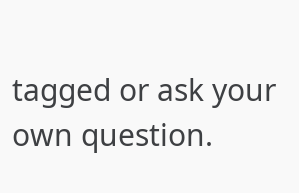tagged or ask your own question.